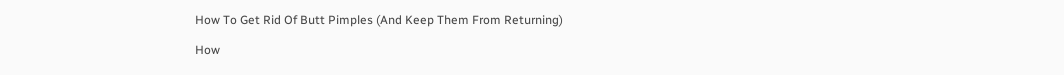How To Get Rid Of Butt Pimples (And Keep Them From Returning)

How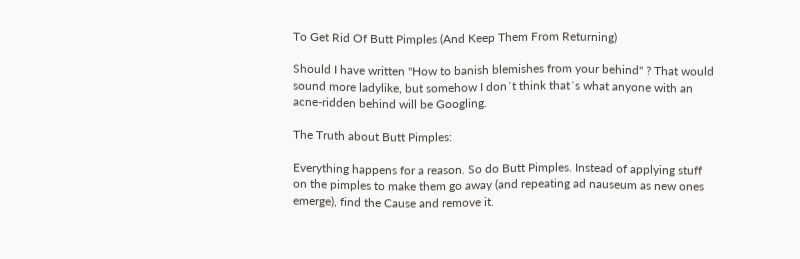To Get Rid Of Butt Pimples (And Keep Them From Returning)

Should I have written "How to banish blemishes from your behind" ? That would sound more ladylike, but somehow I don´t think that´s what anyone with an acne-ridden behind will be Googling.

The Truth about Butt Pimples:

Everything happens for a reason. So do Butt Pimples. Instead of applying stuff on the pimples to make them go away (and repeating ad nauseum as new ones emerge), find the Cause and remove it.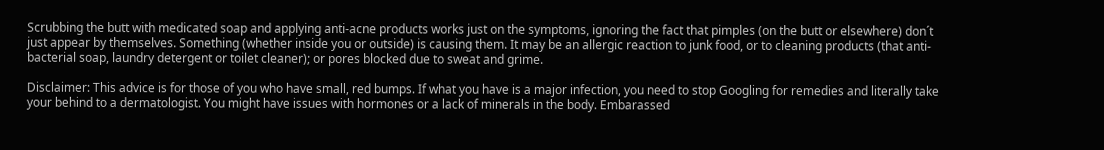Scrubbing the butt with medicated soap and applying anti-acne products works just on the symptoms, ignoring the fact that pimples (on the butt or elsewhere) don´t just appear by themselves. Something (whether inside you or outside) is causing them. It may be an allergic reaction to junk food, or to cleaning products (that anti-bacterial soap, laundry detergent or toilet cleaner); or pores blocked due to sweat and grime.

Disclaimer: This advice is for those of you who have small, red bumps. If what you have is a major infection, you need to stop Googling for remedies and literally take your behind to a dermatologist. You might have issues with hormones or a lack of minerals in the body. Embarassed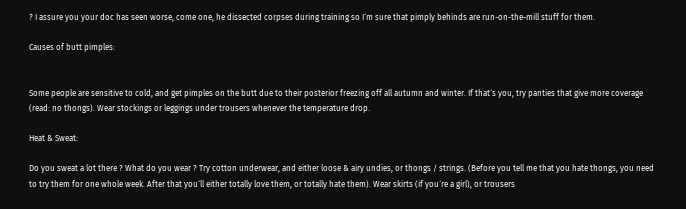? I assure you your doc has seen worse, come one, he dissected corpses during training so I´m sure that pimply behinds are run-on-the-mill stuff for them.

Causes of butt pimples:


Some people are sensitive to cold, and get pimples on the butt due to their posterior freezing off all autumn and winter. If that´s you, try panties that give more coverage (read: no thongs). Wear stockings or leggings under trousers whenever the temperature drop.

Heat & Sweat:

Do you sweat a lot there ? What do you wear ? Try cotton underwear, and either loose & airy undies, or thongs / strings. (Before you tell me that you hate thongs, you need to try them for one whole week. After that you´ll either totally love them, or totally hate them). Wear skirts (if you´re a girl), or trousers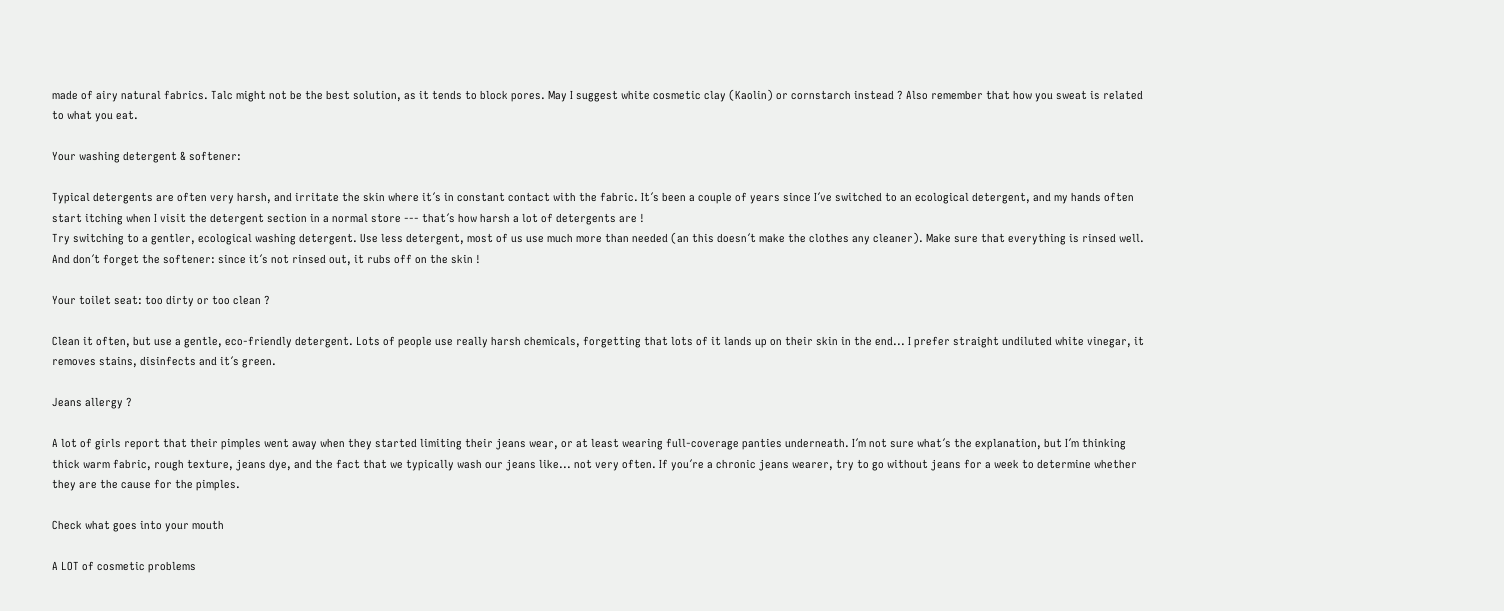made of airy natural fabrics. Talc might not be the best solution, as it tends to block pores. May I suggest white cosmetic clay (Kaolin) or cornstarch instead ? Also remember that how you sweat is related to what you eat.

Your washing detergent & softener:

Typical detergents are often very harsh, and irritate the skin where it´s in constant contact with the fabric. It´s been a couple of years since I´ve switched to an ecological detergent, and my hands often start itching when I visit the detergent section in a normal store --- that´s how harsh a lot of detergents are !
Try switching to a gentler, ecological washing detergent. Use less detergent, most of us use much more than needed (an this doesn´t make the clothes any cleaner). Make sure that everything is rinsed well. And don´t forget the softener: since it´s not rinsed out, it rubs off on the skin !

Your toilet seat: too dirty or too clean ?

Clean it often, but use a gentle, eco-friendly detergent. Lots of people use really harsh chemicals, forgetting that lots of it lands up on their skin in the end... I prefer straight undiluted white vinegar, it removes stains, disinfects and it´s green.

Jeans allergy ?

A lot of girls report that their pimples went away when they started limiting their jeans wear, or at least wearing full-coverage panties underneath. I´m not sure what´s the explanation, but I´m thinking thick warm fabric, rough texture, jeans dye, and the fact that we typically wash our jeans like... not very often. If you´re a chronic jeans wearer, try to go without jeans for a week to determine whether they are the cause for the pimples.

Check what goes into your mouth

A LOT of cosmetic problems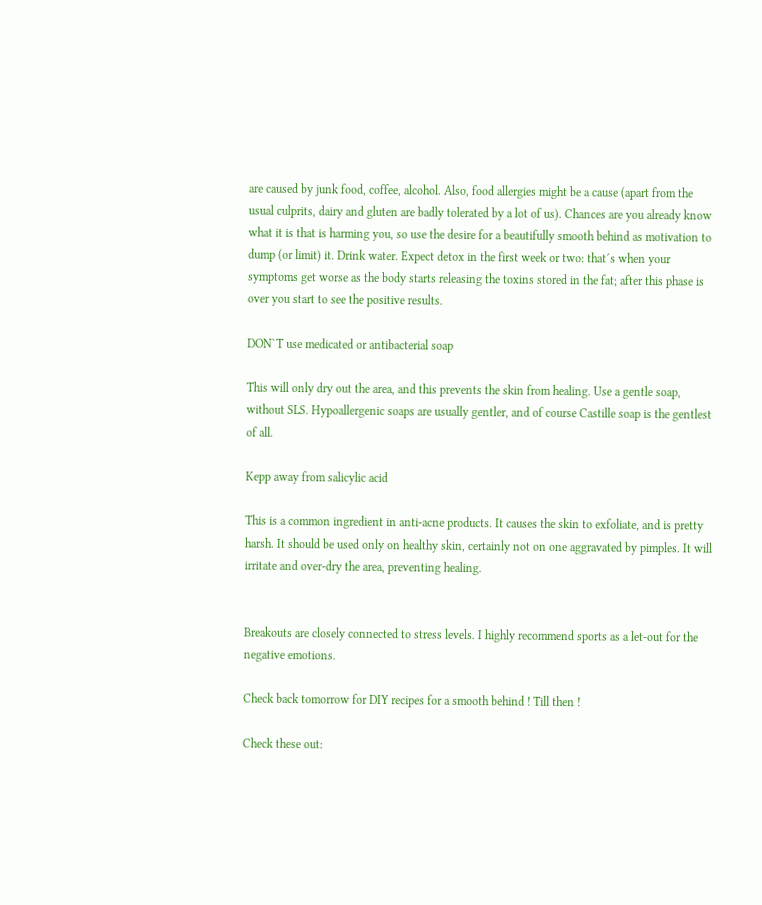are caused by junk food, coffee, alcohol. Also, food allergies might be a cause (apart from the usual culprits, dairy and gluten are badly tolerated by a lot of us). Chances are you already know what it is that is harming you, so use the desire for a beautifully smooth behind as motivation to dump (or limit) it. Drink water. Expect detox in the first week or two: that´s when your symptoms get worse as the body starts releasing the toxins stored in the fat; after this phase is over you start to see the positive results.

DON`T use medicated or antibacterial soap

This will only dry out the area, and this prevents the skin from healing. Use a gentle soap, without SLS. Hypoallergenic soaps are usually gentler, and of course Castille soap is the gentlest of all.

Kepp away from salicylic acid

This is a common ingredient in anti-acne products. It causes the skin to exfoliate, and is pretty harsh. It should be used only on healthy skin, certainly not on one aggravated by pimples. It will irritate and over-dry the area, preventing healing.


Breakouts are closely connected to stress levels. I highly recommend sports as a let-out for the negative emotions.

Check back tomorrow for DIY recipes for a smooth behind ! Till then !

Check these out: